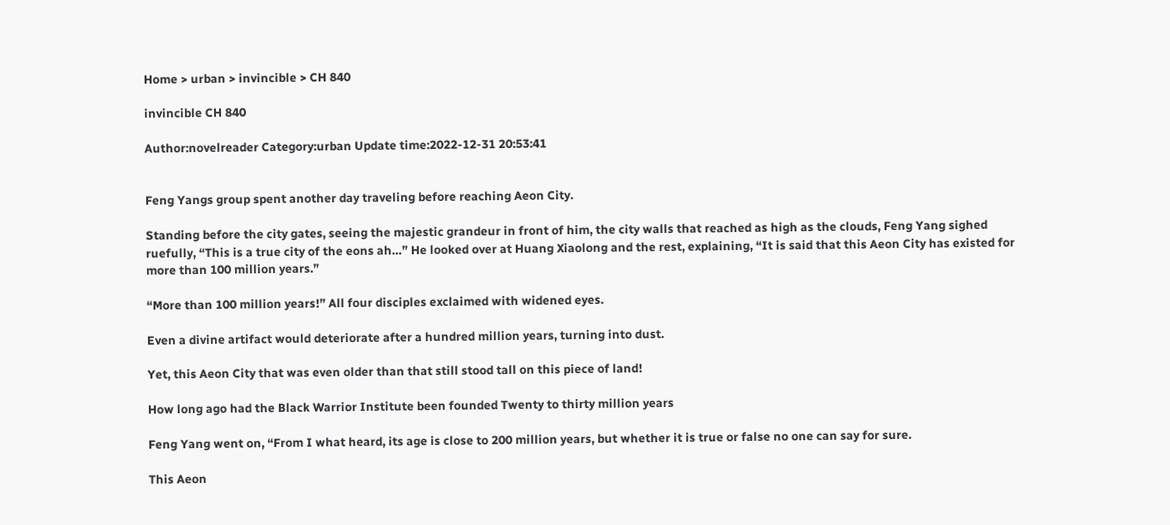Home > urban > invincible > CH 840

invincible CH 840

Author:novelreader Category:urban Update time:2022-12-31 20:53:41


Feng Yangs group spent another day traveling before reaching Aeon City.

Standing before the city gates, seeing the majestic grandeur in front of him, the city walls that reached as high as the clouds, Feng Yang sighed ruefully, “This is a true city of the eons ah…” He looked over at Huang Xiaolong and the rest, explaining, “It is said that this Aeon City has existed for more than 100 million years.”

“More than 100 million years!” All four disciples exclaimed with widened eyes.

Even a divine artifact would deteriorate after a hundred million years, turning into dust.

Yet, this Aeon City that was even older than that still stood tall on this piece of land!

How long ago had the Black Warrior Institute been founded Twenty to thirty million years

Feng Yang went on, “From I what heard, its age is close to 200 million years, but whether it is true or false no one can say for sure.

This Aeon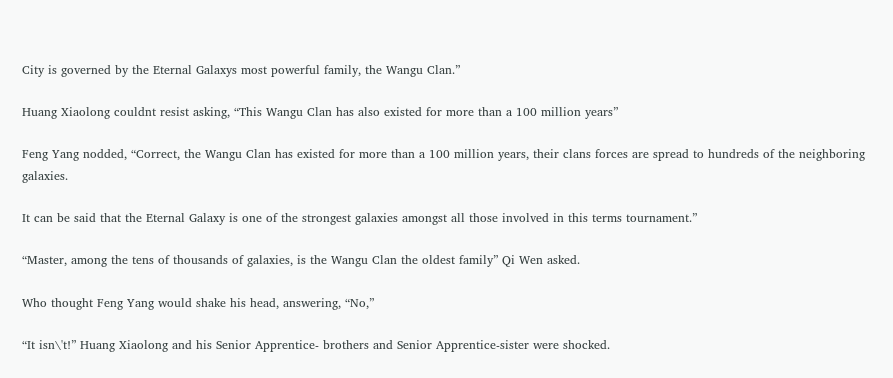City is governed by the Eternal Galaxys most powerful family, the Wangu Clan.”

Huang Xiaolong couldnt resist asking, “This Wangu Clan has also existed for more than a 100 million years”

Feng Yang nodded, “Correct, the Wangu Clan has existed for more than a 100 million years, their clans forces are spread to hundreds of the neighboring galaxies.

It can be said that the Eternal Galaxy is one of the strongest galaxies amongst all those involved in this terms tournament.”

“Master, among the tens of thousands of galaxies, is the Wangu Clan the oldest family” Qi Wen asked.

Who thought Feng Yang would shake his head, answering, “No,”

“It isn\'t!” Huang Xiaolong and his Senior Apprentice- brothers and Senior Apprentice-sister were shocked.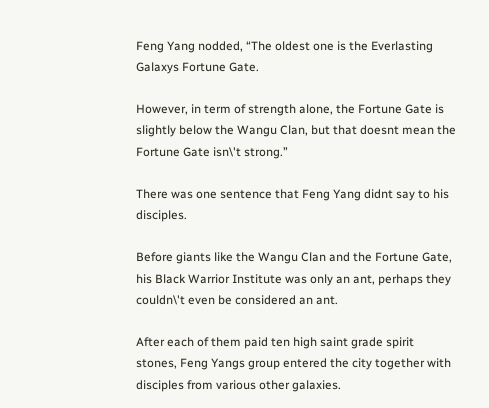Feng Yang nodded, “The oldest one is the Everlasting Galaxys Fortune Gate.

However, in term of strength alone, the Fortune Gate is slightly below the Wangu Clan, but that doesnt mean the Fortune Gate isn\'t strong.”

There was one sentence that Feng Yang didnt say to his disciples.

Before giants like the Wangu Clan and the Fortune Gate, his Black Warrior Institute was only an ant, perhaps they couldn\'t even be considered an ant.

After each of them paid ten high saint grade spirit stones, Feng Yangs group entered the city together with disciples from various other galaxies.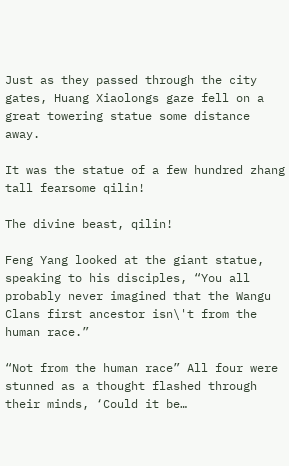Just as they passed through the city gates, Huang Xiaolongs gaze fell on a great towering statue some distance away.

It was the statue of a few hundred zhang tall fearsome qilin!

The divine beast, qilin!

Feng Yang looked at the giant statue, speaking to his disciples, “You all probably never imagined that the Wangu Clans first ancestor isn\'t from the human race.”

“Not from the human race” All four were stunned as a thought flashed through their minds, ‘Could it be…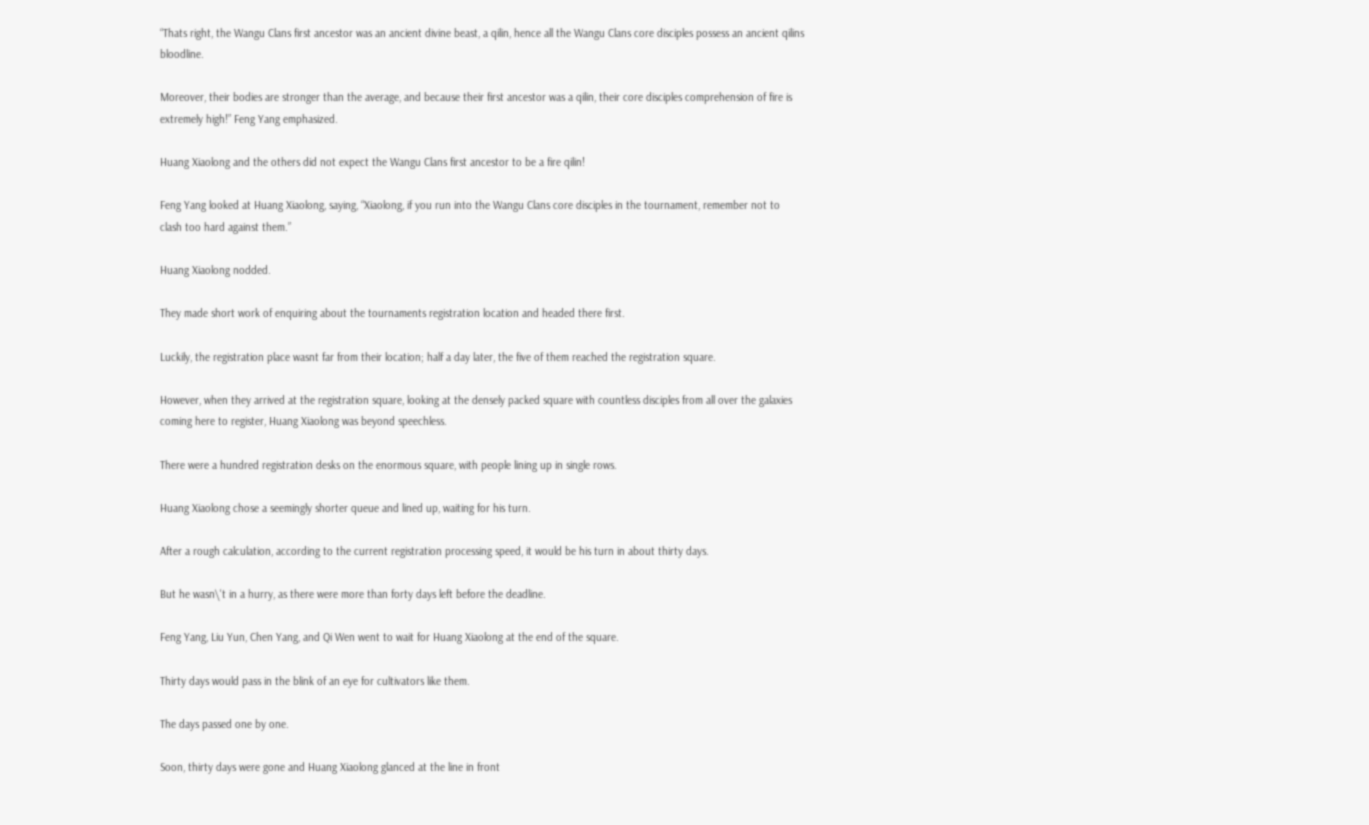“Thats right, the Wangu Clans first ancestor was an ancient divine beast, a qilin, hence all the Wangu Clans core disciples possess an ancient qilins bloodline.

Moreover, their bodies are stronger than the average, and because their first ancestor was a qilin, their core disciples comprehension of fire is extremely high!” Feng Yang emphasized.

Huang Xiaolong and the others did not expect the Wangu Clans first ancestor to be a fire qilin!

Feng Yang looked at Huang Xiaolong, saying, “Xiaolong, if you run into the Wangu Clans core disciples in the tournament, remember not to clash too hard against them.”

Huang Xiaolong nodded.

They made short work of enquiring about the tournaments registration location and headed there first.

Luckily, the registration place wasnt far from their location; half a day later, the five of them reached the registration square.

However, when they arrived at the registration square, looking at the densely packed square with countless disciples from all over the galaxies coming here to register, Huang Xiaolong was beyond speechless.

There were a hundred registration desks on the enormous square, with people lining up in single rows.

Huang Xiaolong chose a seemingly shorter queue and lined up, waiting for his turn.

After a rough calculation, according to the current registration processing speed, it would be his turn in about thirty days.

But he wasn\'t in a hurry, as there were more than forty days left before the deadline.

Feng Yang, Liu Yun, Chen Yang, and Qi Wen went to wait for Huang Xiaolong at the end of the square.

Thirty days would pass in the blink of an eye for cultivators like them.

The days passed one by one.

Soon, thirty days were gone and Huang Xiaolong glanced at the line in front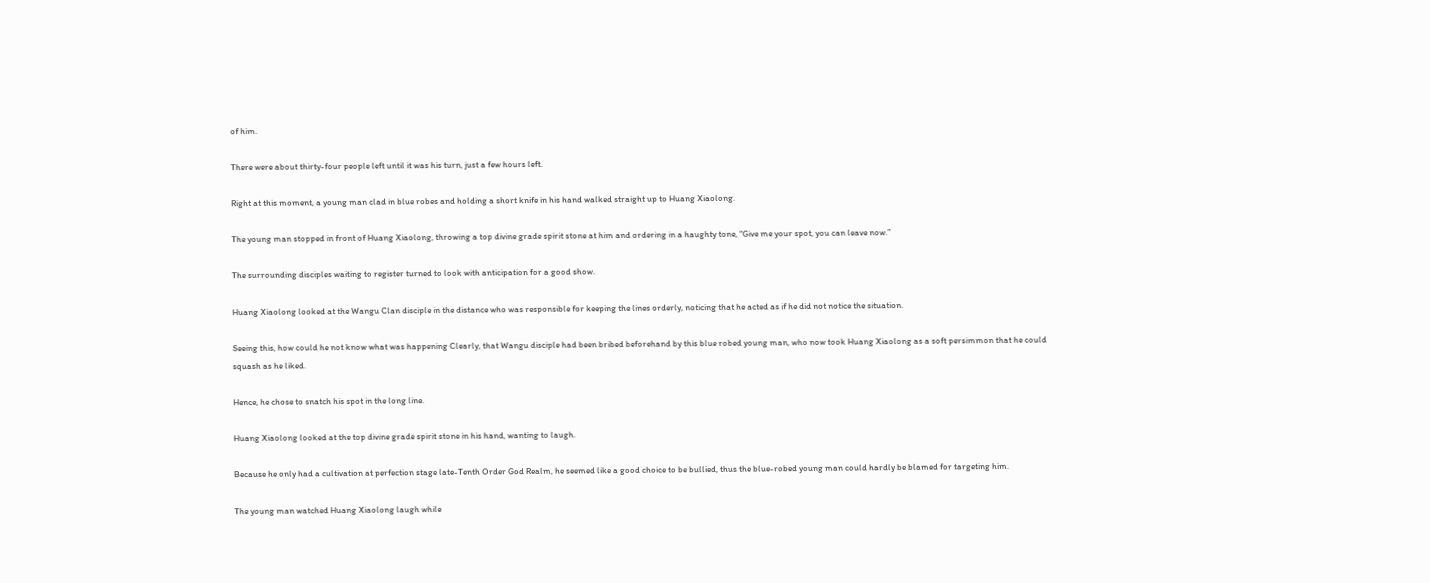of him.

There were about thirty-four people left until it was his turn, just a few hours left.

Right at this moment, a young man clad in blue robes and holding a short knife in his hand walked straight up to Huang Xiaolong.

The young man stopped in front of Huang Xiaolong, throwing a top divine grade spirit stone at him and ordering in a haughty tone, “Give me your spot, you can leave now.”

The surrounding disciples waiting to register turned to look with anticipation for a good show.

Huang Xiaolong looked at the Wangu Clan disciple in the distance who was responsible for keeping the lines orderly, noticing that he acted as if he did not notice the situation.

Seeing this, how could he not know what was happening Clearly, that Wangu disciple had been bribed beforehand by this blue robed young man, who now took Huang Xiaolong as a soft persimmon that he could squash as he liked.

Hence, he chose to snatch his spot in the long line.

Huang Xiaolong looked at the top divine grade spirit stone in his hand, wanting to laugh.

Because he only had a cultivation at perfection stage late-Tenth Order God Realm, he seemed like a good choice to be bullied, thus the blue-robed young man could hardly be blamed for targeting him.

The young man watched Huang Xiaolong laugh while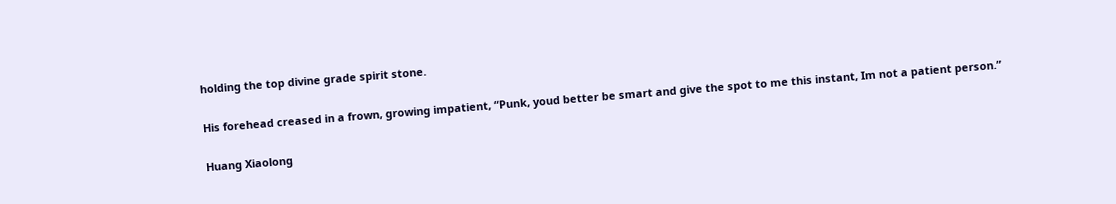holding the top divine grade spirit stone.

His forehead creased in a frown, growing impatient, “Punk, youd better be smart and give the spot to me this instant, Im not a patient person.”

Huang Xiaolong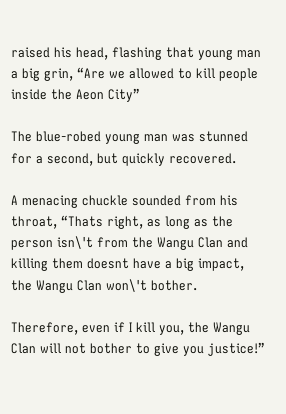raised his head, flashing that young man a big grin, “Are we allowed to kill people inside the Aeon City”

The blue-robed young man was stunned for a second, but quickly recovered.

A menacing chuckle sounded from his throat, “Thats right, as long as the person isn\'t from the Wangu Clan and killing them doesnt have a big impact, the Wangu Clan won\'t bother.

Therefore, even if I kill you, the Wangu Clan will not bother to give you justice!”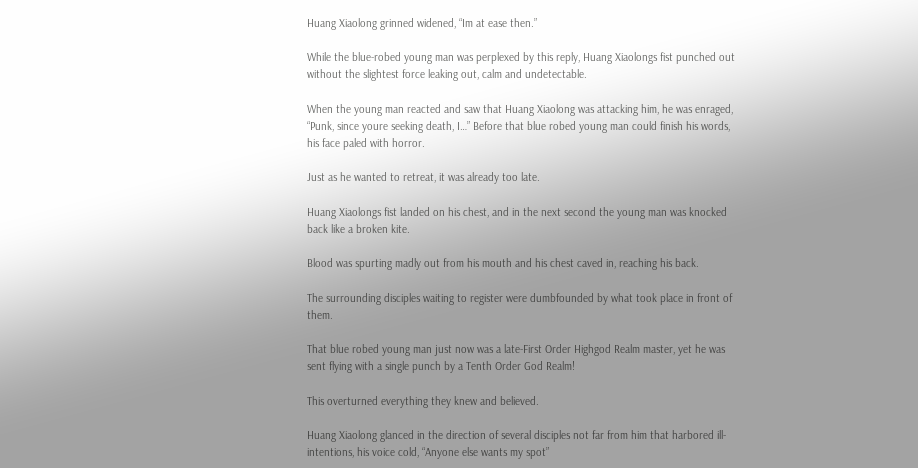Huang Xiaolong grinned widened, “Im at ease then.”

While the blue-robed young man was perplexed by this reply, Huang Xiaolongs fist punched out without the slightest force leaking out, calm and undetectable.

When the young man reacted and saw that Huang Xiaolong was attacking him, he was enraged, “Punk, since youre seeking death, I…” Before that blue robed young man could finish his words, his face paled with horror.

Just as he wanted to retreat, it was already too late.

Huang Xiaolongs fist landed on his chest, and in the next second the young man was knocked back like a broken kite.

Blood was spurting madly out from his mouth and his chest caved in, reaching his back.

The surrounding disciples waiting to register were dumbfounded by what took place in front of them.

That blue robed young man just now was a late-First Order Highgod Realm master, yet he was sent flying with a single punch by a Tenth Order God Realm!

This overturned everything they knew and believed.

Huang Xiaolong glanced in the direction of several disciples not far from him that harbored ill-intentions, his voice cold, “Anyone else wants my spot”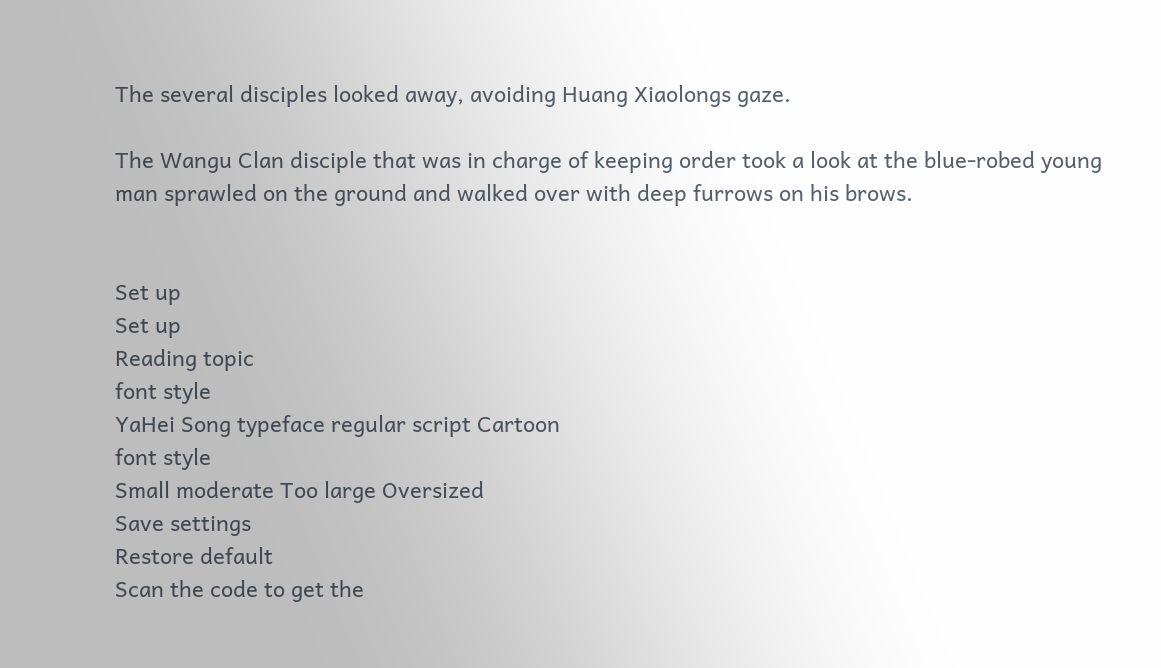The several disciples looked away, avoiding Huang Xiaolongs gaze.

The Wangu Clan disciple that was in charge of keeping order took a look at the blue-robed young man sprawled on the ground and walked over with deep furrows on his brows.


Set up
Set up
Reading topic
font style
YaHei Song typeface regular script Cartoon
font style
Small moderate Too large Oversized
Save settings
Restore default
Scan the code to get the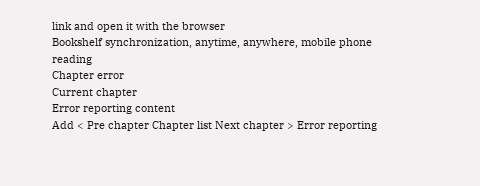link and open it with the browser
Bookshelf synchronization, anytime, anywhere, mobile phone reading
Chapter error
Current chapter
Error reporting content
Add < Pre chapter Chapter list Next chapter > Error reporting